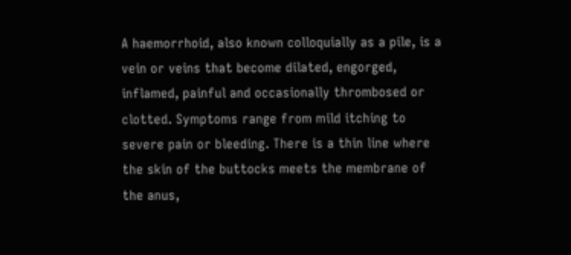A haemorrhoid, also known colloquially as a pile, is a vein or veins that become dilated, engorged, inflamed, painful and occasionally thrombosed or clotted. Symptoms range from mild itching to severe pain or bleeding. There is a thin line where the skin of the buttocks meets the membrane of the anus,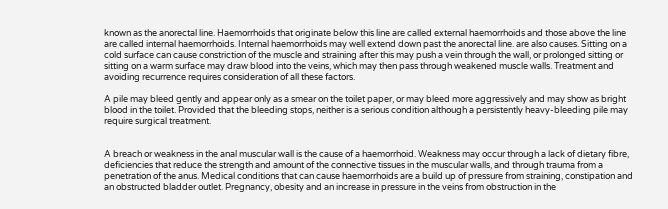known as the anorectal line. Haemorrhoids that originate below this line are called external haemorrhoids and those above the line are called internal haemorrhoids. Internal haemorrhoids may well extend down past the anorectal line. are also causes. Sitting on a cold surface can cause constriction of the muscle and straining after this may push a vein through the wall, or prolonged sitting or sitting on a warm surface may draw blood into the veins, which may then pass through weakened muscle walls. Treatment and avoiding recurrence requires consideration of all these factors.

A pile may bleed gently and appear only as a smear on the toilet paper, or may bleed more aggressively and may show as bright blood in the toilet. Provided that the bleeding stops, neither is a serious condition although a persistently heavy-bleeding pile may require surgical treatment.


A breach or weakness in the anal muscular wall is the cause of a haemorrhoid. Weakness may occur through a lack of dietary fibre, deficiencies that reduce the strength and amount of the connective tissues in the muscular walls, and through trauma from a penetration of the anus. Medical conditions that can cause haemorrhoids are a build up of pressure from straining, constipation and an obstructed bladder outlet. Pregnancy, obesity and an increase in pressure in the veins from obstruction in the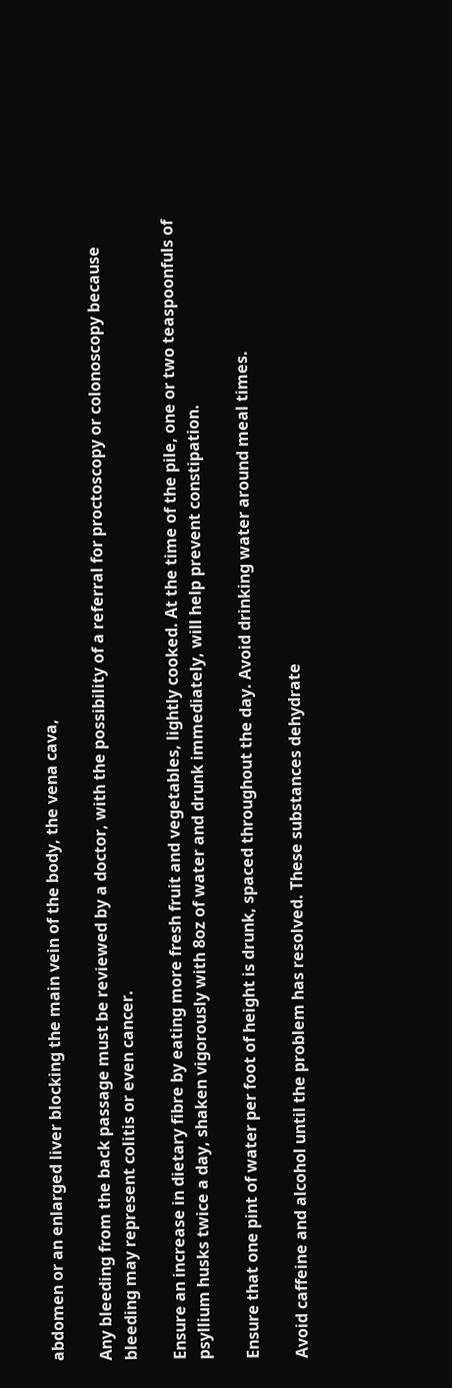abdomen or an enlarged liver blocking the main vein of the body, the vena cava,

Any bleeding from the back passage must be reviewed by a doctor, with the possibility of a referral for proctoscopy or colonoscopy because bleeding may represent colitis or even cancer.

Ensure an increase in dietary fibre by eating more fresh fruit and vegetables, lightly cooked. At the time of the pile, one or two teaspoonfuls of psyllium husks twice a day, shaken vigorously with 8oz of water and drunk immediately, will help prevent constipation.

Ensure that one pint of water per foot of height is drunk, spaced throughout the day. Avoid drinking water around meal times.

Avoid caffeine and alcohol until the problem has resolved. These substances dehydrate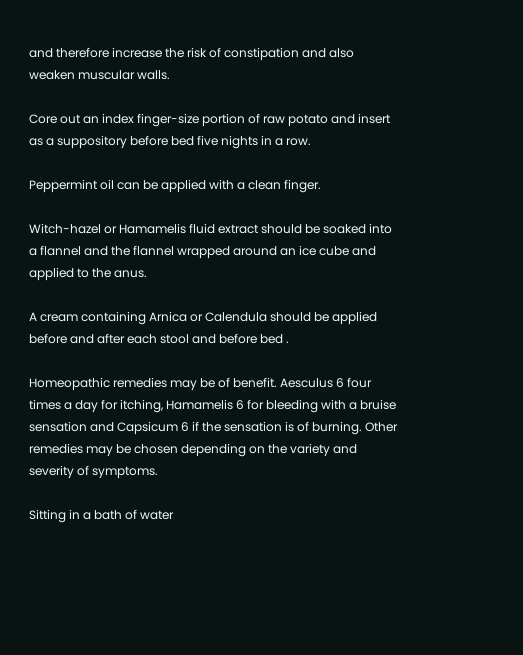and therefore increase the risk of constipation and also weaken muscular walls.

Core out an index finger-size portion of raw potato and insert as a suppository before bed five nights in a row.

Peppermint oil can be applied with a clean finger.

Witch-hazel or Hamamelis fluid extract should be soaked into a flannel and the flannel wrapped around an ice cube and applied to the anus.

A cream containing Arnica or Calendula should be applied before and after each stool and before bed .

Homeopathic remedies may be of benefit. Aesculus 6 four times a day for itching, Hamamelis 6 for bleeding with a bruise sensation and Capsicum 6 if the sensation is of burning. Other remedies may be chosen depending on the variety and severity of symptoms.

Sitting in a bath of water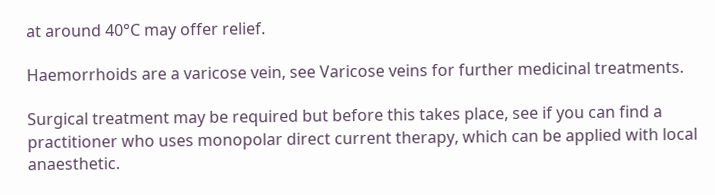at around 40°C may offer relief.

Haemorrhoids are a varicose vein, see Varicose veins for further medicinal treatments.

Surgical treatment may be required but before this takes place, see if you can find a practitioner who uses monopolar direct current therapy, which can be applied with local anaesthetic.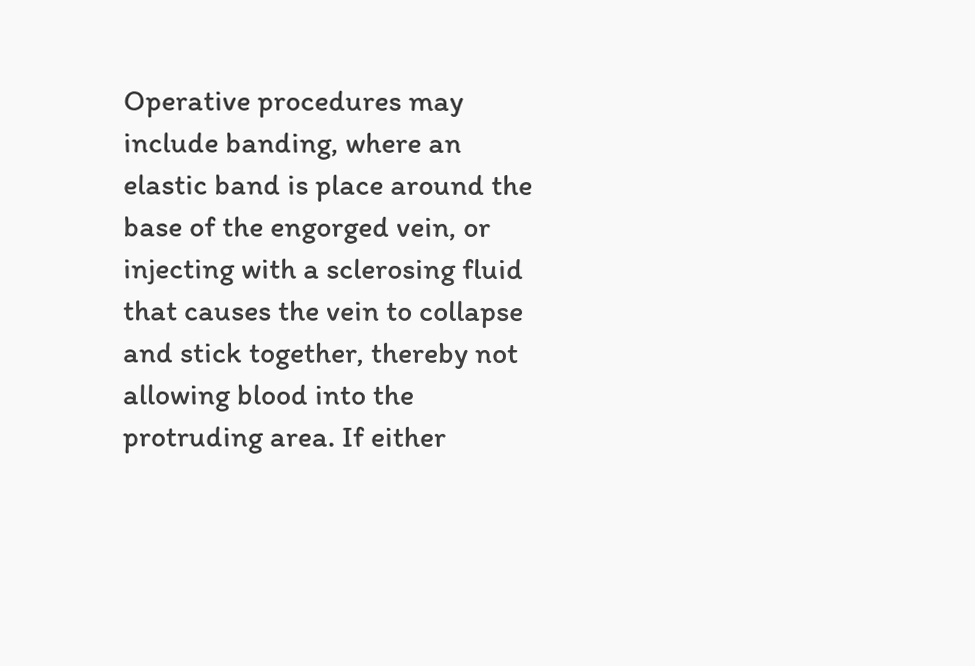Operative procedures may include banding, where an elastic band is place around the base of the engorged vein, or injecting with a sclerosing fluid that causes the vein to collapse and stick together, thereby not allowing blood into the protruding area. If either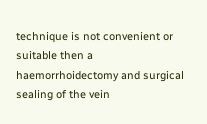technique is not convenient or suitable then a haemorrhoidectomy and surgical sealing of the vein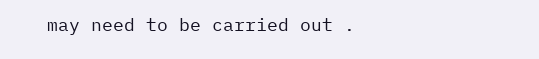may need to be carried out .